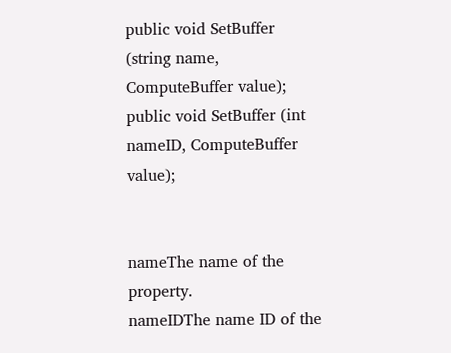public void SetBuffer (string name, ComputeBuffer value);
public void SetBuffer (int nameID, ComputeBuffer value);


nameThe name of the property.
nameIDThe name ID of the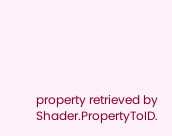property retrieved by Shader.PropertyToID.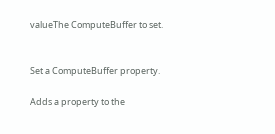valueThe ComputeBuffer to set.


Set a ComputeBuffer property.

Adds a property to the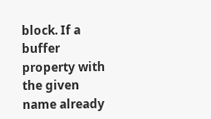block. If a buffer property with the given name already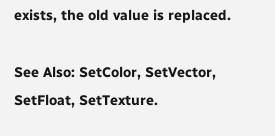exists, the old value is replaced.

See Also: SetColor, SetVector, SetFloat, SetTexture.